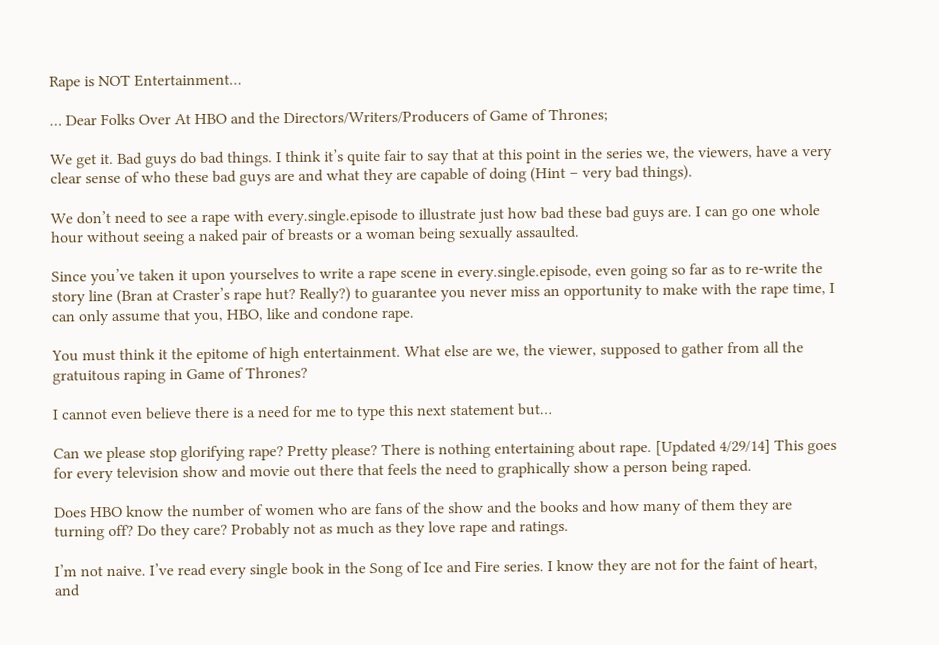Rape is NOT Entertainment…

… Dear Folks Over At HBO and the Directors/Writers/Producers of Game of Thrones;

We get it. Bad guys do bad things. I think it’s quite fair to say that at this point in the series we, the viewers, have a very clear sense of who these bad guys are and what they are capable of doing (Hint – very bad things).

We don’t need to see a rape with every.single.episode to illustrate just how bad these bad guys are. I can go one whole hour without seeing a naked pair of breasts or a woman being sexually assaulted.

Since you’ve taken it upon yourselves to write a rape scene in every.single.episode, even going so far as to re-write the story line (Bran at Craster’s rape hut? Really?) to guarantee you never miss an opportunity to make with the rape time, I can only assume that you, HBO, like and condone rape.

You must think it the epitome of high entertainment. What else are we, the viewer, supposed to gather from all the gratuitous raping in Game of Thrones?

I cannot even believe there is a need for me to type this next statement but…

Can we please stop glorifying rape? Pretty please? There is nothing entertaining about rape. [Updated 4/29/14] This goes for every television show and movie out there that feels the need to graphically show a person being raped.

Does HBO know the number of women who are fans of the show and the books and how many of them they are turning off? Do they care? Probably not as much as they love rape and ratings.

I’m not naive. I’ve read every single book in the Song of Ice and Fire series. I know they are not for the faint of heart, and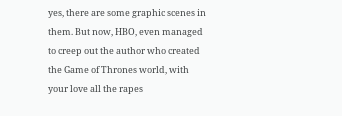yes, there are some graphic scenes in them. But now, HBO, even managed to creep out the author who created the Game of Thrones world, with your love all the rapes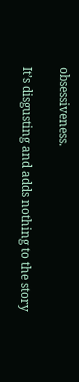obsessiveness.

It’s disgusting and adds nothing to the story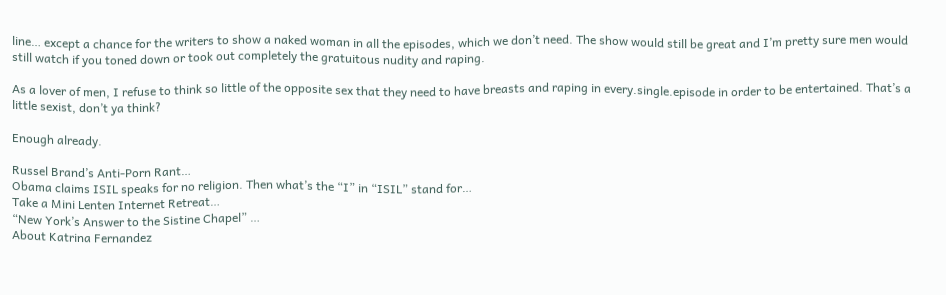line… except a chance for the writers to show a naked woman in all the episodes, which we don’t need. The show would still be great and I’m pretty sure men would still watch if you toned down or took out completely the gratuitous nudity and raping.

As a lover of men, I refuse to think so little of the opposite sex that they need to have breasts and raping in every.single.episode in order to be entertained. That’s a little sexist, don’t ya think?

Enough already.

Russel Brand’s Anti-Porn Rant…
Obama claims ISIL speaks for no religion. Then what’s the “I” in “ISIL” stand for…
Take a Mini Lenten Internet Retreat…
“New York’s Answer to the Sistine Chapel” …
About Katrina Fernandez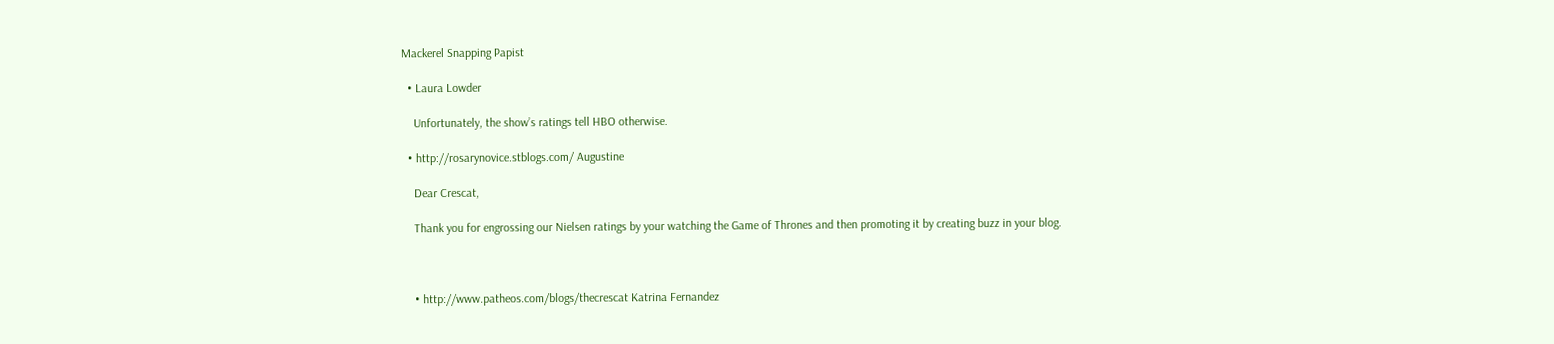Mackerel Snapping Papist

  • Laura Lowder

    Unfortunately, the show’s ratings tell HBO otherwise.

  • http://rosarynovice.stblogs.com/ Augustine

    Dear Crescat,

    Thank you for engrossing our Nielsen ratings by your watching the Game of Thrones and then promoting it by creating buzz in your blog.



    • http://www.patheos.com/blogs/thecrescat Katrina Fernandez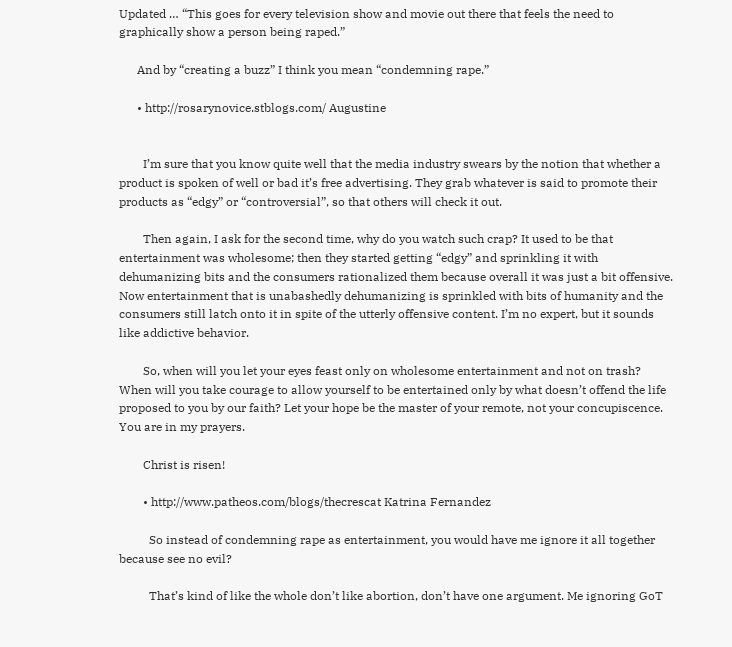Updated … “This goes for every television show and movie out there that feels the need to graphically show a person being raped.”

      And by “creating a buzz” I think you mean “condemning rape.”

      • http://rosarynovice.stblogs.com/ Augustine


        I’m sure that you know quite well that the media industry swears by the notion that whether a product is spoken of well or bad it’s free advertising. They grab whatever is said to promote their products as “edgy” or “controversial”, so that others will check it out.

        Then again, I ask for the second time, why do you watch such crap? It used to be that entertainment was wholesome; then they started getting “edgy” and sprinkling it with dehumanizing bits and the consumers rationalized them because overall it was just a bit offensive. Now entertainment that is unabashedly dehumanizing is sprinkled with bits of humanity and the consumers still latch onto it in spite of the utterly offensive content. I’m no expert, but it sounds like addictive behavior.

        So, when will you let your eyes feast only on wholesome entertainment and not on trash? When will you take courage to allow yourself to be entertained only by what doesn’t offend the life proposed to you by our faith? Let your hope be the master of your remote, not your concupiscence. You are in my prayers.

        Christ is risen!

        • http://www.patheos.com/blogs/thecrescat Katrina Fernandez

          So instead of condemning rape as entertainment, you would have me ignore it all together because see no evil?

          That’s kind of like the whole don’t like abortion, don’t have one argument. Me ignoring GoT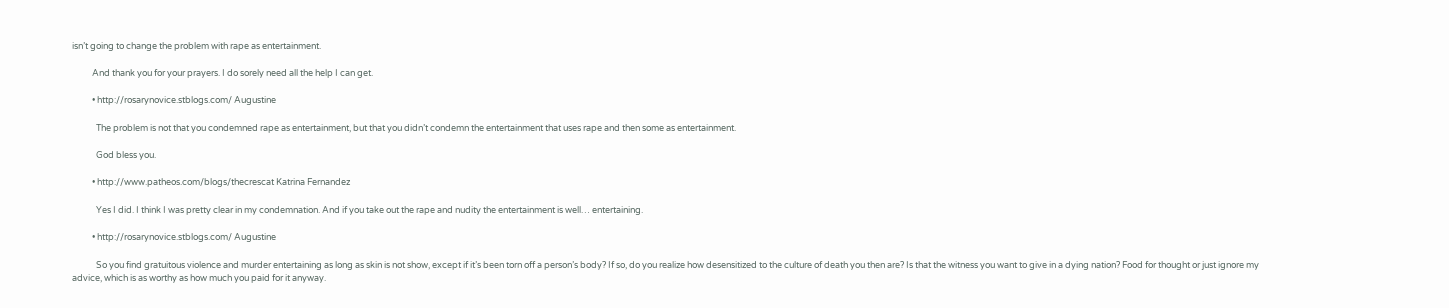isn’t going to change the problem with rape as entertainment.

          And thank you for your prayers. I do sorely need all the help I can get.

          • http://rosarynovice.stblogs.com/ Augustine

            The problem is not that you condemned rape as entertainment, but that you didn’t condemn the entertainment that uses rape and then some as entertainment.

            God bless you.

          • http://www.patheos.com/blogs/thecrescat Katrina Fernandez

            Yes I did. I think I was pretty clear in my condemnation. And if you take out the rape and nudity the entertainment is well… entertaining.

          • http://rosarynovice.stblogs.com/ Augustine

            So you find gratuitous violence and murder entertaining as long as skin is not show, except if it’s been torn off a person’s body? If so, do you realize how desensitized to the culture of death you then are? Is that the witness you want to give in a dying nation? Food for thought or just ignore my advice, which is as worthy as how much you paid for it anyway.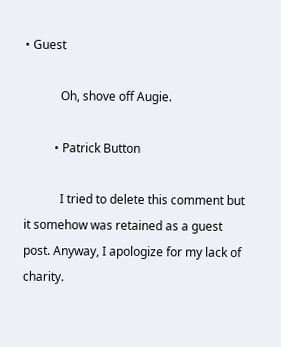• Guest

            Oh, shove off Augie.

          • Patrick Button

            I tried to delete this comment but it somehow was retained as a guest post. Anyway, I apologize for my lack of charity.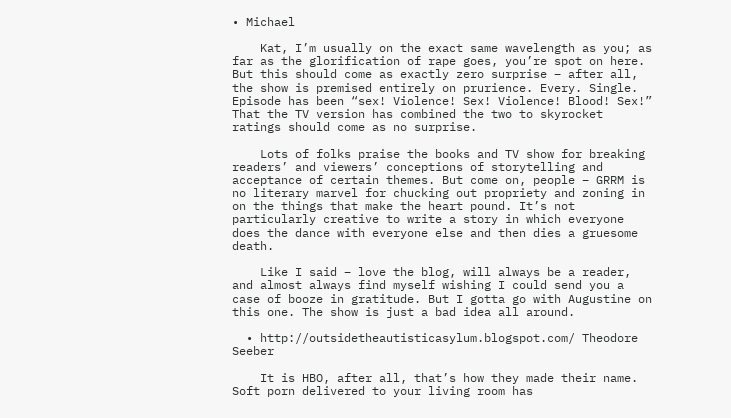• Michael

    Kat, I’m usually on the exact same wavelength as you; as far as the glorification of rape goes, you’re spot on here. But this should come as exactly zero surprise – after all, the show is premised entirely on prurience. Every. Single. Episode has been “sex! Violence! Sex! Violence! Blood! Sex!” That the TV version has combined the two to skyrocket ratings should come as no surprise.

    Lots of folks praise the books and TV show for breaking readers’ and viewers’ conceptions of storytelling and acceptance of certain themes. But come on, people – GRRM is no literary marvel for chucking out propriety and zoning in on the things that make the heart pound. It’s not particularly creative to write a story in which everyone does the dance with everyone else and then dies a gruesome death.

    Like I said – love the blog, will always be a reader, and almost always find myself wishing I could send you a case of booze in gratitude. But I gotta go with Augustine on this one. The show is just a bad idea all around.

  • http://outsidetheautisticasylum.blogspot.com/ Theodore Seeber

    It is HBO, after all, that’s how they made their name. Soft porn delivered to your living room has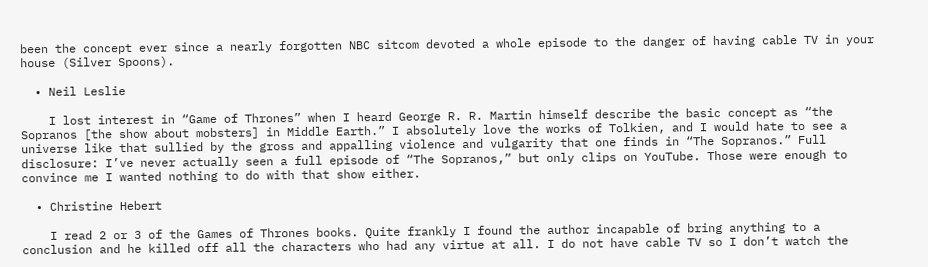been the concept ever since a nearly forgotten NBC sitcom devoted a whole episode to the danger of having cable TV in your house (Silver Spoons).

  • Neil Leslie

    I lost interest in “Game of Thrones” when I heard George R. R. Martin himself describe the basic concept as “the Sopranos [the show about mobsters] in Middle Earth.” I absolutely love the works of Tolkien, and I would hate to see a universe like that sullied by the gross and appalling violence and vulgarity that one finds in “The Sopranos.” Full disclosure: I’ve never actually seen a full episode of “The Sopranos,” but only clips on YouTube. Those were enough to convince me I wanted nothing to do with that show either.

  • Christine Hebert

    I read 2 or 3 of the Games of Thrones books. Quite frankly I found the author incapable of bring anything to a conclusion and he killed off all the characters who had any virtue at all. I do not have cable TV so I don’t watch the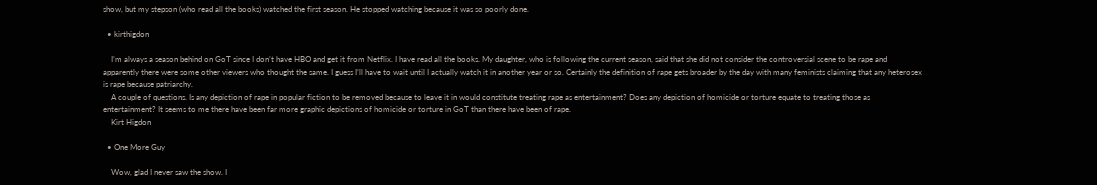show, but my stepson (who read all the books) watched the first season. He stopped watching because it was so poorly done.

  • kirthigdon

    I’m always a season behind on GoT since I don’t have HBO and get it from Netflix. I have read all the books. My daughter, who is following the current season, said that she did not consider the controversial scene to be rape and apparently there were some other viewers who thought the same. I guess I’ll have to wait until I actually watch it in another year or so. Certainly the definition of rape gets broader by the day with many feminists claiming that any heterosex is rape because patriarchy.
    A couple of questions. Is any depiction of rape in popular fiction to be removed because to leave it in would constitute treating rape as entertainment? Does any depiction of homicide or torture equate to treating those as entertainment? It seems to me there have been far more graphic depictions of homicide or torture in GoT than there have been of rape.
    Kirt Higdon

  • One More Guy

    Wow, glad I never saw the show. I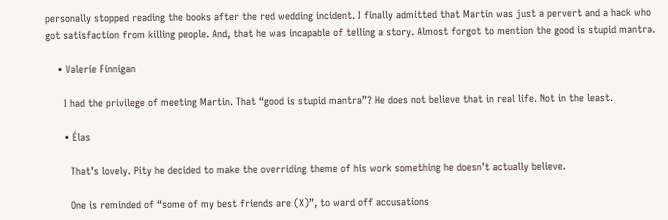personally stopped reading the books after the red wedding incident. I finally admitted that Martin was just a pervert and a hack who got satisfaction from killing people. And, that he was incapable of telling a story. Almost forgot to mention the good is stupid mantra.

    • Valerie Finnigan

      I had the privilege of meeting Martin. That “good is stupid mantra”? He does not believe that in real life. Not in the least.

      • Élas

        That’s lovely. Pity he decided to make the overriding theme of his work something he doesn’t actually believe.

        One is reminded of “some of my best friends are (X)”, to ward off accusations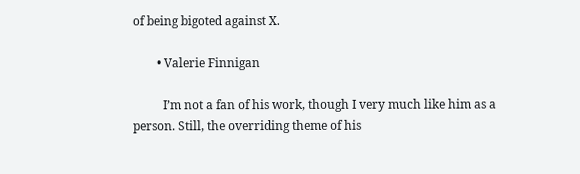of being bigoted against X.

        • Valerie Finnigan

          I’m not a fan of his work, though I very much like him as a person. Still, the overriding theme of his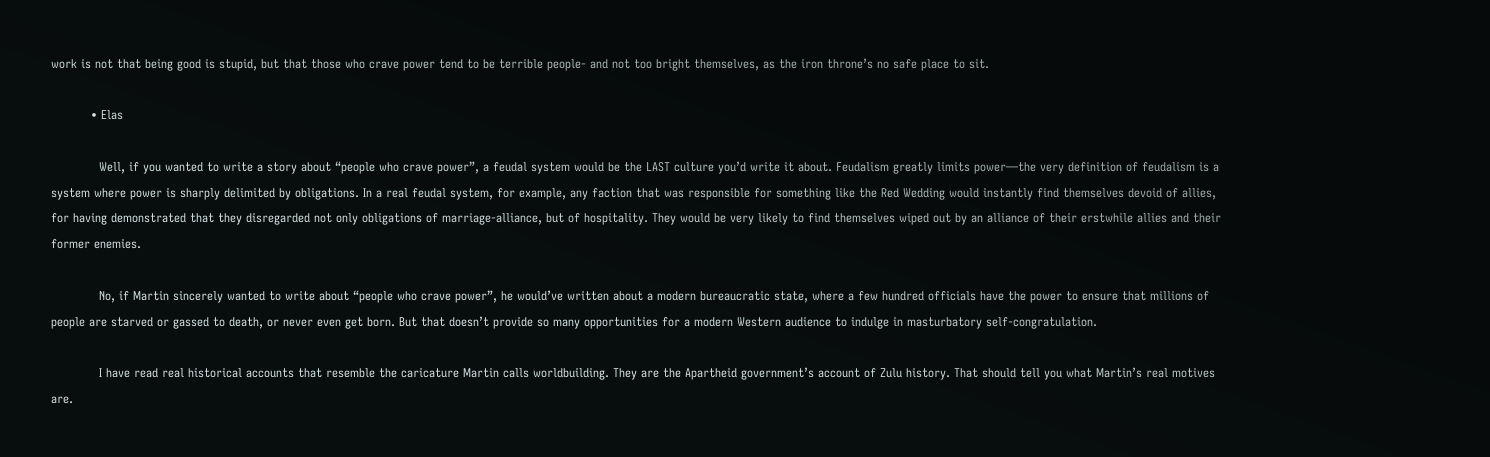work is not that being good is stupid, but that those who crave power tend to be terrible people- and not too bright themselves, as the iron throne’s no safe place to sit.

          • Elas

            Well, if you wanted to write a story about “people who crave power”, a feudal system would be the LAST culture you’d write it about. Feudalism greatly limits power—the very definition of feudalism is a system where power is sharply delimited by obligations. In a real feudal system, for example, any faction that was responsible for something like the Red Wedding would instantly find themselves devoid of allies, for having demonstrated that they disregarded not only obligations of marriage-alliance, but of hospitality. They would be very likely to find themselves wiped out by an alliance of their erstwhile allies and their former enemies.

            No, if Martin sincerely wanted to write about “people who crave power”, he would’ve written about a modern bureaucratic state, where a few hundred officials have the power to ensure that millions of people are starved or gassed to death, or never even get born. But that doesn’t provide so many opportunities for a modern Western audience to indulge in masturbatory self-congratulation.

            I have read real historical accounts that resemble the caricature Martin calls worldbuilding. They are the Apartheid government’s account of Zulu history. That should tell you what Martin’s real motives are.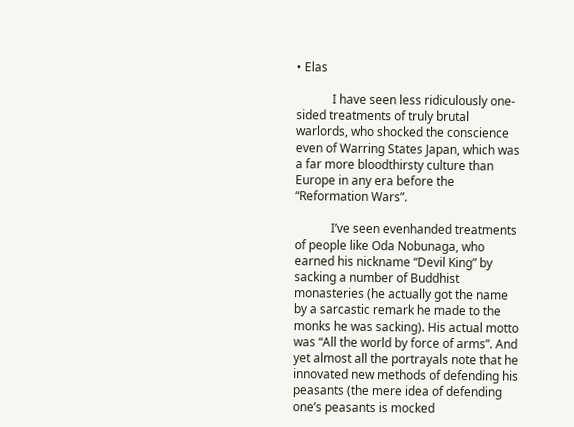• Elas

            I have seen less ridiculously one-sided treatments of truly brutal warlords, who shocked the conscience even of Warring States Japan, which was a far more bloodthirsty culture than Europe in any era before the “Reformation Wars”.

            I’ve seen evenhanded treatments of people like Oda Nobunaga, who earned his nickname “Devil King” by sacking a number of Buddhist monasteries (he actually got the name by a sarcastic remark he made to the monks he was sacking). His actual motto was “All the world by force of arms”. And yet almost all the portrayals note that he innovated new methods of defending his peasants (the mere idea of defending one’s peasants is mocked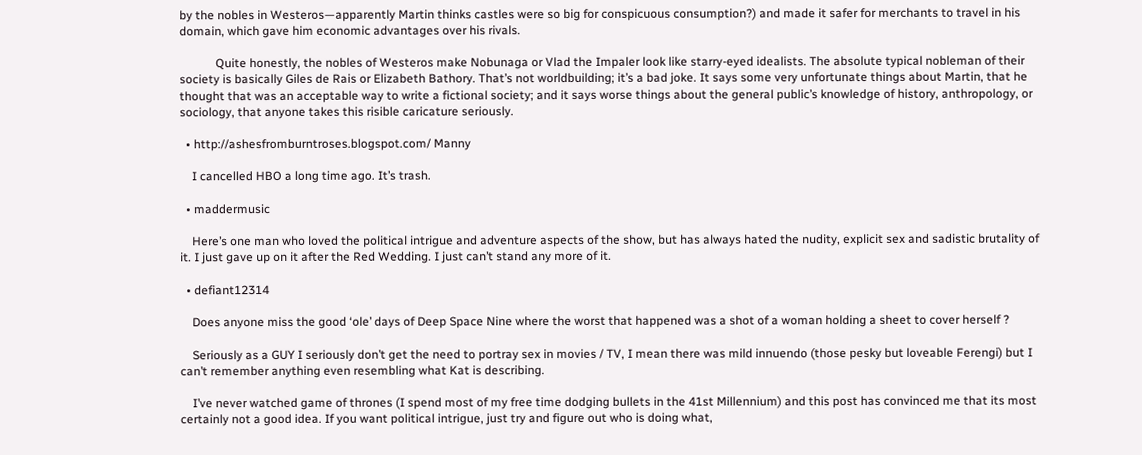by the nobles in Westeros—apparently Martin thinks castles were so big for conspicuous consumption?) and made it safer for merchants to travel in his domain, which gave him economic advantages over his rivals.

            Quite honestly, the nobles of Westeros make Nobunaga or Vlad the Impaler look like starry-eyed idealists. The absolute typical nobleman of their society is basically Giles de Rais or Elizabeth Bathory. That’s not worldbuilding; it’s a bad joke. It says some very unfortunate things about Martin, that he thought that was an acceptable way to write a fictional society; and it says worse things about the general public’s knowledge of history, anthropology, or sociology, that anyone takes this risible caricature seriously.

  • http://ashesfromburntroses.blogspot.com/ Manny

    I cancelled HBO a long time ago. It’s trash.

  • maddermusic

    Here’s one man who loved the political intrigue and adventure aspects of the show, but has always hated the nudity, explicit sex and sadistic brutality of it. I just gave up on it after the Red Wedding. I just can’t stand any more of it.

  • defiant12314

    Does anyone miss the good ‘ole’ days of Deep Space Nine where the worst that happened was a shot of a woman holding a sheet to cover herself ?

    Seriously as a GUY I seriously don’t get the need to portray sex in movies / TV, I mean there was mild innuendo (those pesky but loveable Ferengi) but I can’t remember anything even resembling what Kat is describing.

    I’ve never watched game of thrones (I spend most of my free time dodging bullets in the 41st Millennium) and this post has convinced me that its most certainly not a good idea. If you want political intrigue, just try and figure out who is doing what,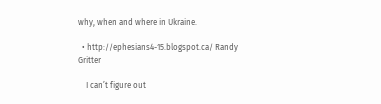why, when and where in Ukraine.

  • http://ephesians4-15.blogspot.ca/ Randy Gritter

    I can’t figure out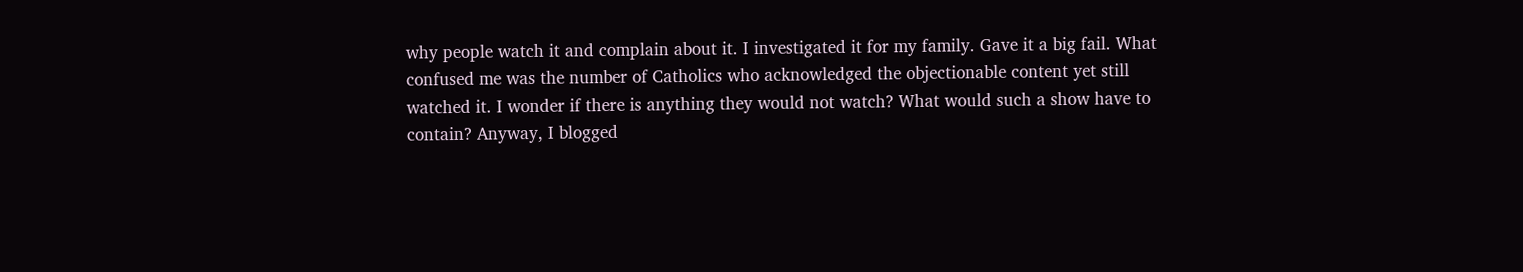why people watch it and complain about it. I investigated it for my family. Gave it a big fail. What confused me was the number of Catholics who acknowledged the objectionable content yet still watched it. I wonder if there is anything they would not watch? What would such a show have to contain? Anyway, I blogged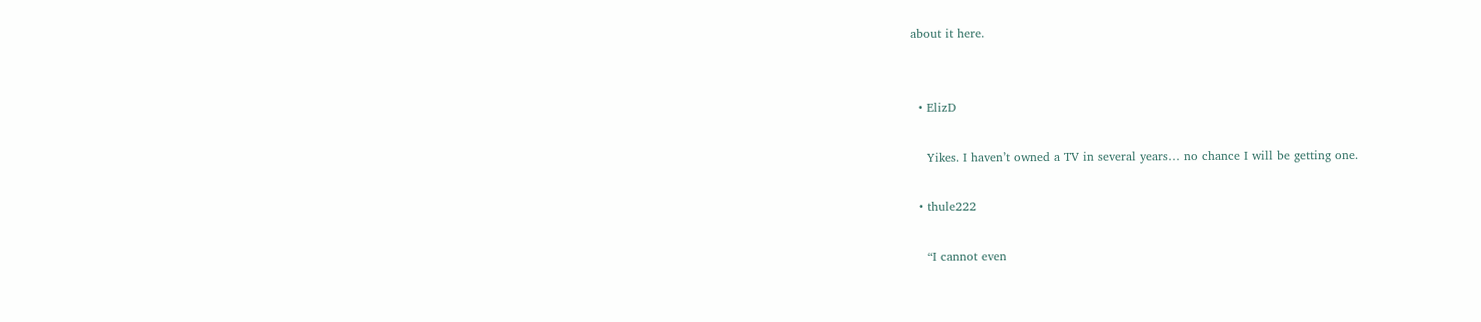about it here.


  • ElizD

    Yikes. I haven’t owned a TV in several years… no chance I will be getting one.

  • thule222

    “I cannot even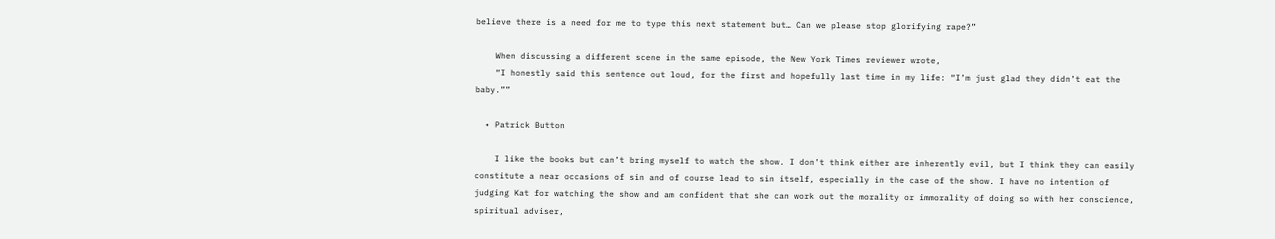believe there is a need for me to type this next statement but… Can we please stop glorifying rape?”

    When discussing a different scene in the same episode, the New York Times reviewer wrote,
    “I honestly said this sentence out loud, for the first and hopefully last time in my life: “I’m just glad they didn’t eat the baby.””

  • Patrick Button

    I like the books but can’t bring myself to watch the show. I don’t think either are inherently evil, but I think they can easily constitute a near occasions of sin and of course lead to sin itself, especially in the case of the show. I have no intention of judging Kat for watching the show and am confident that she can work out the morality or immorality of doing so with her conscience, spiritual adviser,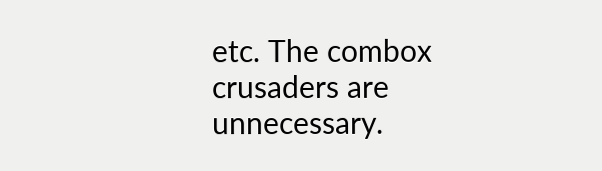etc. The combox crusaders are unnecessary.